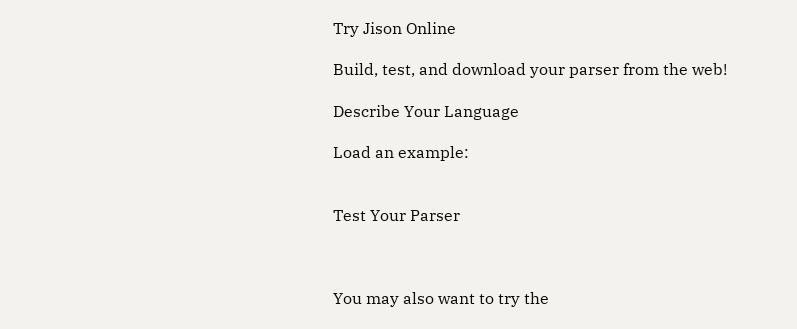Try Jison Online

Build, test, and download your parser from the web!

Describe Your Language

Load an example:


Test Your Parser



You may also want to try the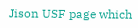Jison USF page which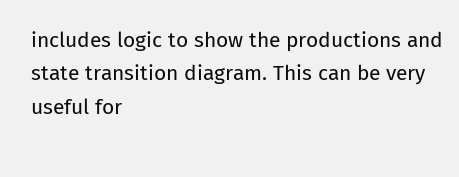includes logic to show the productions and state transition diagram. This can be very useful for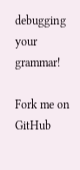debugging your grammar!

Fork me on GitHub